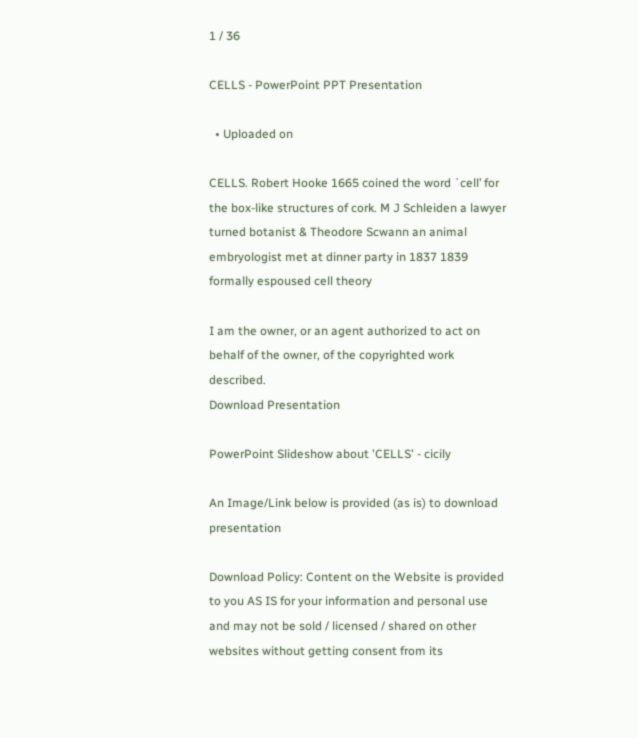1 / 36

CELLS - PowerPoint PPT Presentation

  • Uploaded on

CELLS. Robert Hooke 1665 coined the word `cell’ for the box-like structures of cork. M J Schleiden a lawyer turned botanist & Theodore Scwann an animal embryologist met at dinner party in 1837 1839 formally espoused cell theory

I am the owner, or an agent authorized to act on behalf of the owner, of the copyrighted work described.
Download Presentation

PowerPoint Slideshow about 'CELLS' - cicily

An Image/Link below is provided (as is) to download presentation

Download Policy: Content on the Website is provided to you AS IS for your information and personal use and may not be sold / licensed / shared on other websites without getting consent from its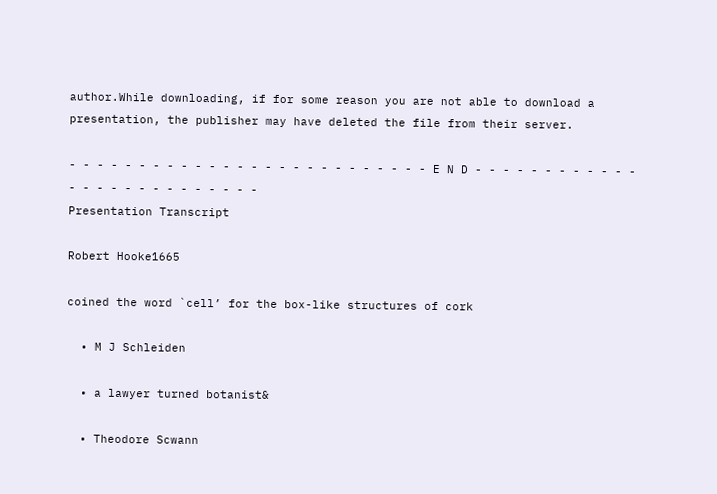author.While downloading, if for some reason you are not able to download a presentation, the publisher may have deleted the file from their server.

- - - - - - - - - - - - - - - - - - - - - - - - - - E N D - - - - - - - - - - - - - - - - - - - - - - - - - -
Presentation Transcript

Robert Hooke1665

coined the word `cell’ for the box-like structures of cork

  • M J Schleiden

  • a lawyer turned botanist&

  • Theodore Scwann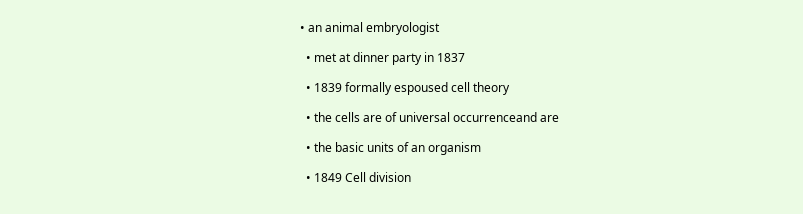• an animal embryologist

  • met at dinner party in 1837

  • 1839 formally espoused cell theory

  • the cells are of universal occurrenceand are

  • the basic units of an organism

  • 1849 Cell division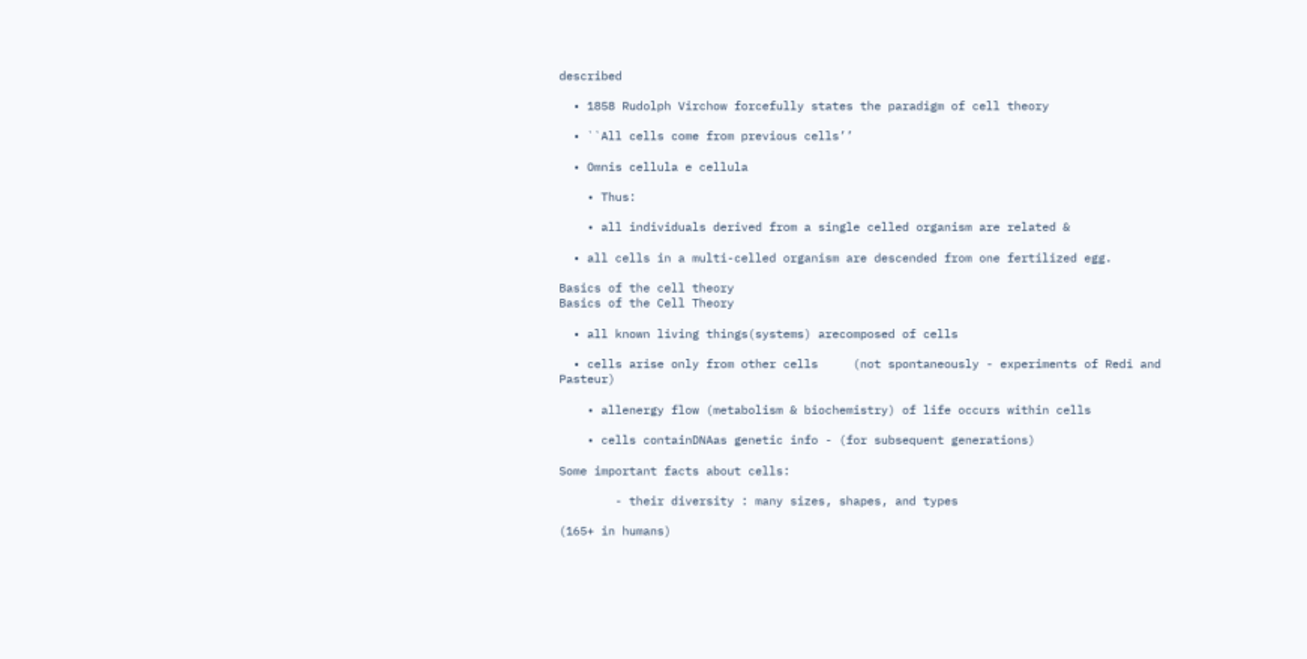described

  • 1858 Rudolph Virchow forcefully states the paradigm of cell theory

  • ``All cells come from previous cells’’

  • Omnis cellula e cellula

    • Thus:

    • all individuals derived from a single celled organism are related &

  • all cells in a multi-celled organism are descended from one fertilized egg.

Basics of the cell theory
Basics of the Cell Theory

  • all known living things(systems) arecomposed of cells

  • cells arise only from other cells     (not spontaneously - experiments of Redi and Pasteur)

    • allenergy flow (metabolism & biochemistry) of life occurs within cells

    • cells containDNAas genetic info - (for subsequent generations)

Some important facts about cells:

        - their diversity : many sizes, shapes, and types

(165+ in humans)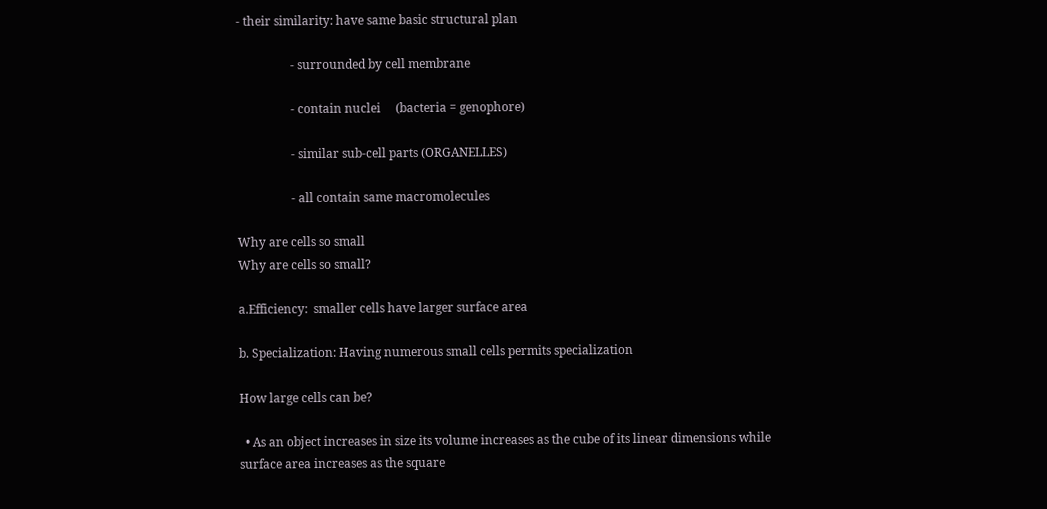- their similarity: have same basic structural plan

                  - surrounded by cell membrane

                  - contain nuclei     (bacteria = genophore)

                  - similar sub-cell parts (ORGANELLES)

                  - all contain same macromolecules

Why are cells so small
Why are cells so small?

a.Efficiency:  smaller cells have larger surface area

b. Specialization: Having numerous small cells permits specialization

How large cells can be?

  • As an object increases in size its volume increases as the cube of its linear dimensions while surface area increases as the square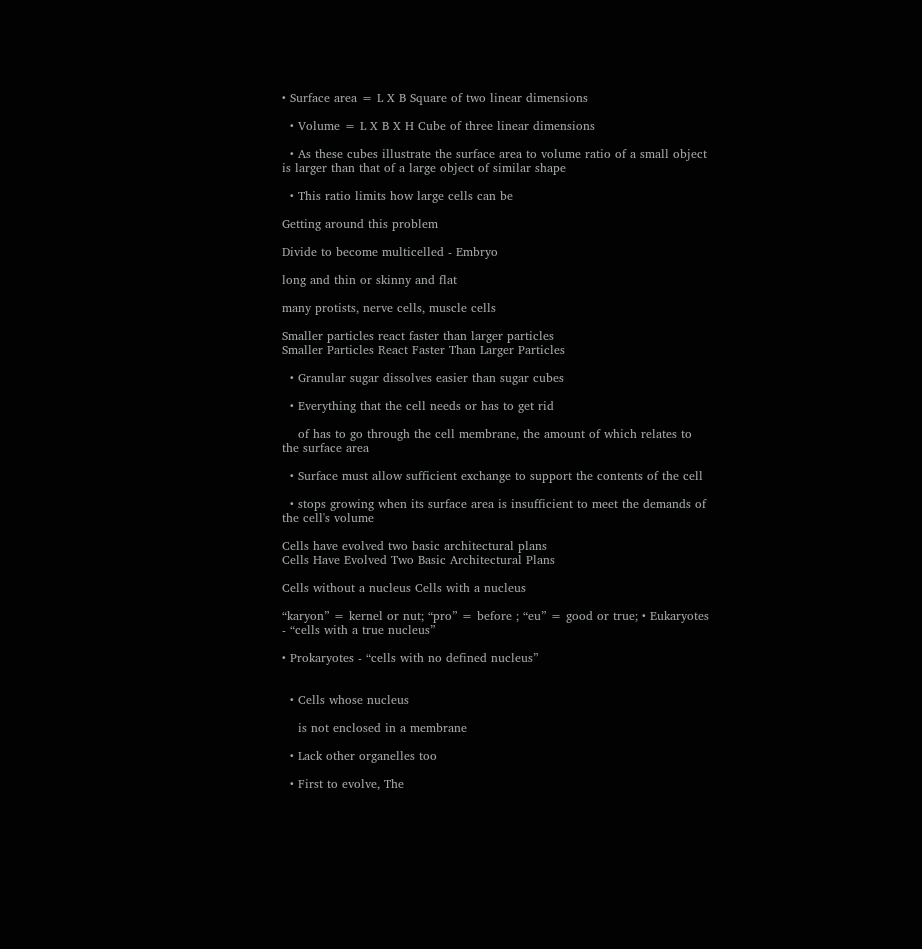• Surface area = L X B Square of two linear dimensions

  • Volume = L X B X H Cube of three linear dimensions

  • As these cubes illustrate the surface area to volume ratio of a small object is larger than that of a large object of similar shape

  • This ratio limits how large cells can be

Getting around this problem

Divide to become multicelled - Embryo

long and thin or skinny and flat

many protists, nerve cells, muscle cells

Smaller particles react faster than larger particles
Smaller Particles React Faster Than Larger Particles

  • Granular sugar dissolves easier than sugar cubes

  • Everything that the cell needs or has to get rid

    of has to go through the cell membrane, the amount of which relates to the surface area

  • Surface must allow sufficient exchange to support the contents of the cell

  • stops growing when its surface area is insufficient to meet the demands of the cell's volume

Cells have evolved two basic architectural plans
Cells Have Evolved Two Basic Architectural Plans

Cells without a nucleus Cells with a nucleus

“karyon” = kernel or nut; “pro” = before ; “eu” = good or true; • Eukaryotes - “cells with a true nucleus”

• Prokaryotes - “cells with no defined nucleus”


  • Cells whose nucleus

    is not enclosed in a membrane

  • Lack other organelles too

  • First to evolve, The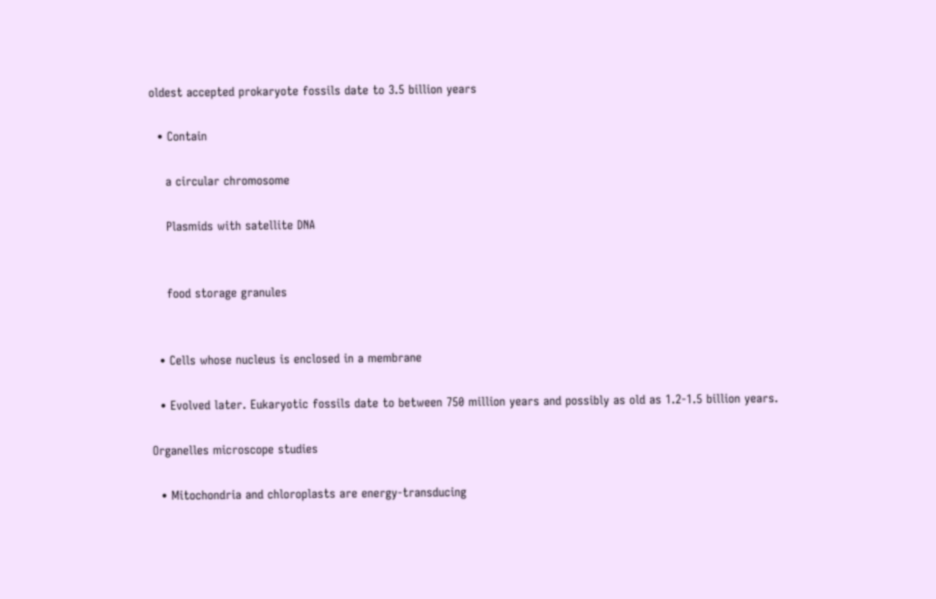oldest accepted prokaryote fossils date to 3.5 billion years

  • Contain

    a circular chromosome

    Plasmids with satellite DNA


    food storage granules


  • Cells whose nucleus is enclosed in a membrane

  • Evolved later. Eukaryotic fossils date to between 750 million years and possibly as old as 1.2-1.5 billion years.

Organelles microscope studies

  • Mitochondria and chloroplasts are energy-transducing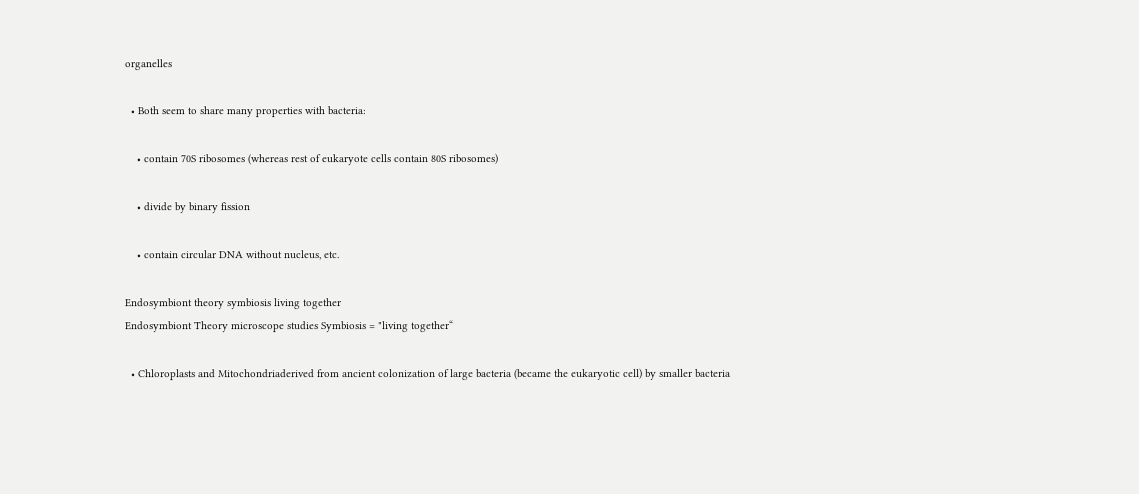organelles

  • Both seem to share many properties with bacteria:

    • contain 70S ribosomes (whereas rest of eukaryote cells contain 80S ribosomes)

    • divide by binary fission

    • contain circular DNA without nucleus, etc.

Endosymbiont theory symbiosis living together
Endosymbiont Theory microscope studies Symbiosis = "living together“

  • Chloroplasts and Mitochondriaderived from ancient colonization of large bacteria (became the eukaryotic cell) by smaller bacteria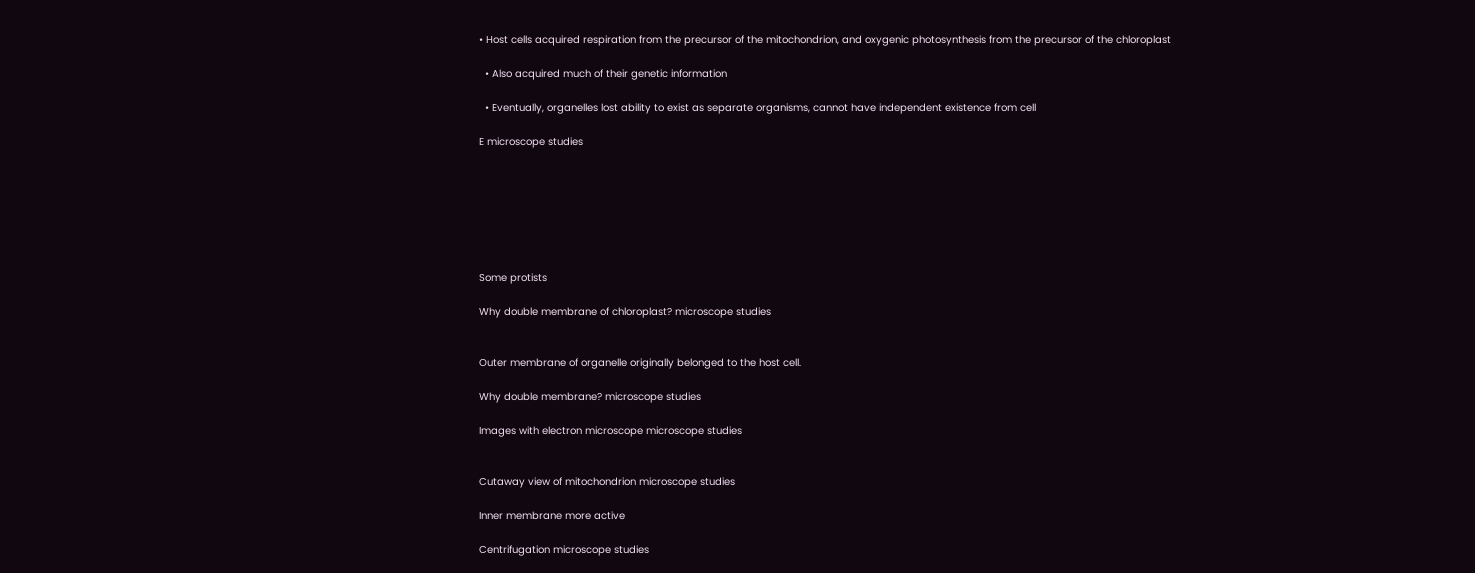• Host cells acquired respiration from the precursor of the mitochondrion, and oxygenic photosynthesis from the precursor of the chloroplast

  • Also acquired much of their genetic information

  • Eventually, organelles lost ability to exist as separate organisms, cannot have independent existence from cell

E microscope studies







Some protists

Why double membrane of chloroplast? microscope studies


Outer membrane of organelle originally belonged to the host cell.

Why double membrane? microscope studies

Images with electron microscope microscope studies


Cutaway view of mitochondrion microscope studies

Inner membrane more active

Centrifugation microscope studies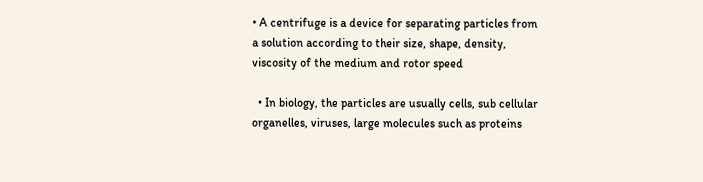• A centrifuge is a device for separating particles from a solution according to their size, shape, density, viscosity of the medium and rotor speed

  • In biology, the particles are usually cells, sub cellular organelles, viruses, large molecules such as proteins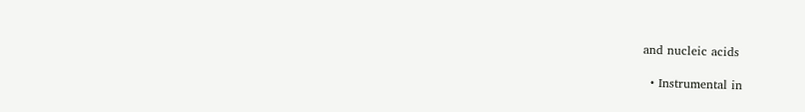and nucleic acids

  • Instrumental in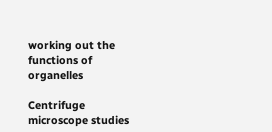working out the functions of organelles

Centrifuge microscope studies